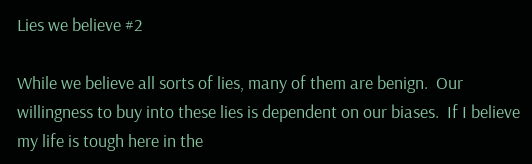Lies we believe #2

While we believe all sorts of lies, many of them are benign.  Our willingness to buy into these lies is dependent on our biases.  If I believe my life is tough here in the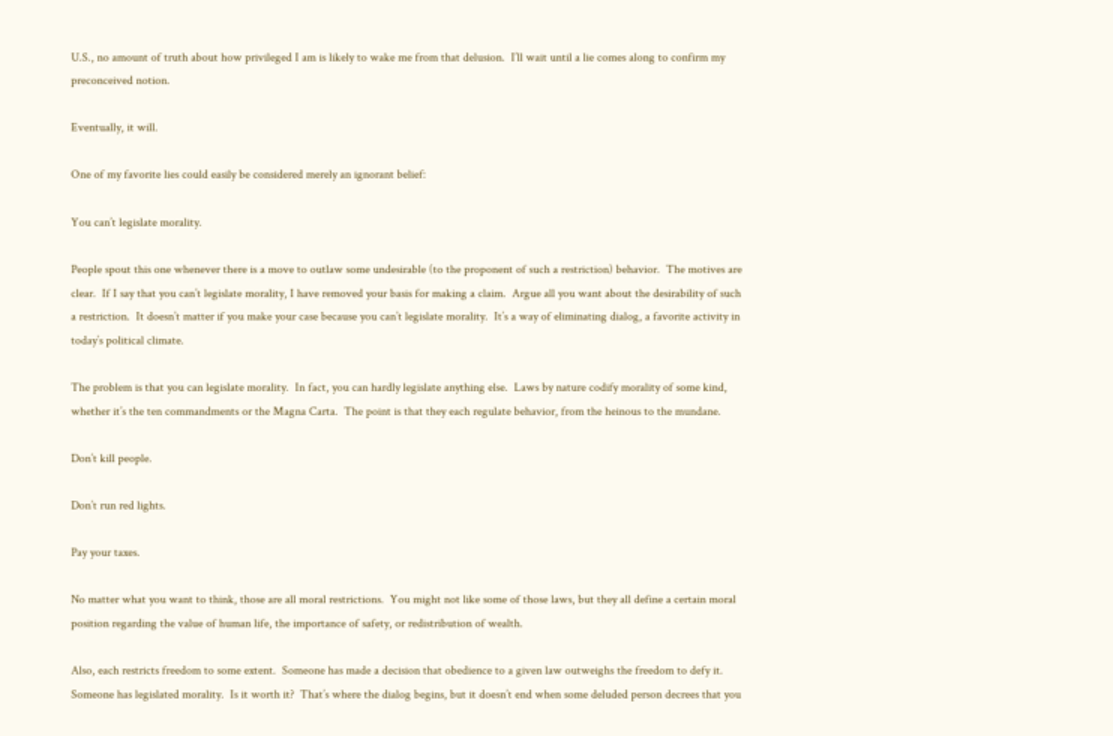U.S., no amount of truth about how privileged I am is likely to wake me from that delusion.  I’ll wait until a lie comes along to confirm my preconceived notion.

Eventually, it will.

One of my favorite lies could easily be considered merely an ignorant belief:

You can’t legislate morality.

People spout this one whenever there is a move to outlaw some undesirable (to the proponent of such a restriction) behavior.  The motives are clear.  If I say that you can’t legislate morality, I have removed your basis for making a claim.  Argue all you want about the desirability of such a restriction.  It doesn’t matter if you make your case because you can’t legislate morality.  It’s a way of eliminating dialog, a favorite activity in today’s political climate.

The problem is that you can legislate morality.  In fact, you can hardly legislate anything else.  Laws by nature codify morality of some kind, whether it’s the ten commandments or the Magna Carta.  The point is that they each regulate behavior, from the heinous to the mundane.

Don’t kill people.

Don’t run red lights.

Pay your taxes.

No matter what you want to think, those are all moral restrictions.  You might not like some of those laws, but they all define a certain moral position regarding the value of human life, the importance of safety, or redistribution of wealth.

Also, each restricts freedom to some extent.  Someone has made a decision that obedience to a given law outweighs the freedom to defy it.  Someone has legislated morality.  Is it worth it?  That’s where the dialog begins, but it doesn’t end when some deluded person decrees that you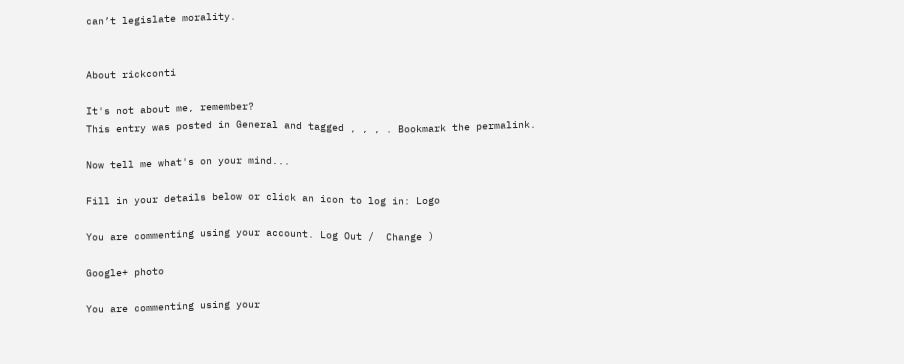can’t legislate morality.


About rickconti

It's not about me, remember?
This entry was posted in General and tagged , , , . Bookmark the permalink.

Now tell me what's on your mind...

Fill in your details below or click an icon to log in: Logo

You are commenting using your account. Log Out /  Change )

Google+ photo

You are commenting using your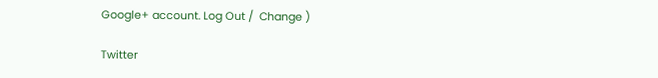Google+ account. Log Out /  Change )

Twitter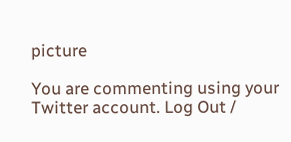picture

You are commenting using your Twitter account. Log Out /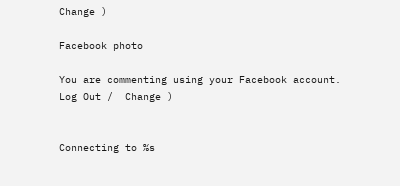Change )

Facebook photo

You are commenting using your Facebook account. Log Out /  Change )


Connecting to %s